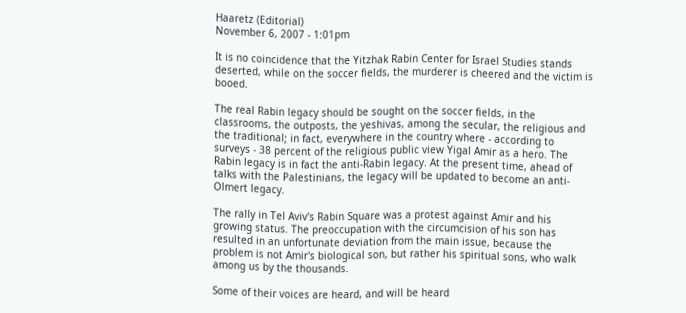Haaretz (Editorial)
November 6, 2007 - 1:01pm

It is no coincidence that the Yitzhak Rabin Center for Israel Studies stands deserted, while on the soccer fields, the murderer is cheered and the victim is booed.

The real Rabin legacy should be sought on the soccer fields, in the classrooms, the outposts, the yeshivas, among the secular, the religious and the traditional; in fact, everywhere in the country where - according to surveys - 38 percent of the religious public view Yigal Amir as a hero. The Rabin legacy is in fact the anti-Rabin legacy. At the present time, ahead of talks with the Palestinians, the legacy will be updated to become an anti-Olmert legacy.

The rally in Tel Aviv's Rabin Square was a protest against Amir and his growing status. The preoccupation with the circumcision of his son has resulted in an unfortunate deviation from the main issue, because the problem is not Amir's biological son, but rather his spiritual sons, who walk among us by the thousands.

Some of their voices are heard, and will be heard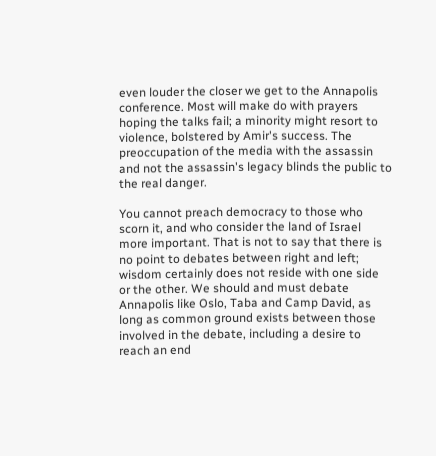even louder the closer we get to the Annapolis conference. Most will make do with prayers hoping the talks fail; a minority might resort to violence, bolstered by Amir's success. The preoccupation of the media with the assassin and not the assassin's legacy blinds the public to the real danger.

You cannot preach democracy to those who scorn it, and who consider the land of Israel more important. That is not to say that there is no point to debates between right and left; wisdom certainly does not reside with one side or the other. We should and must debate Annapolis like Oslo, Taba and Camp David, as long as common ground exists between those involved in the debate, including a desire to reach an end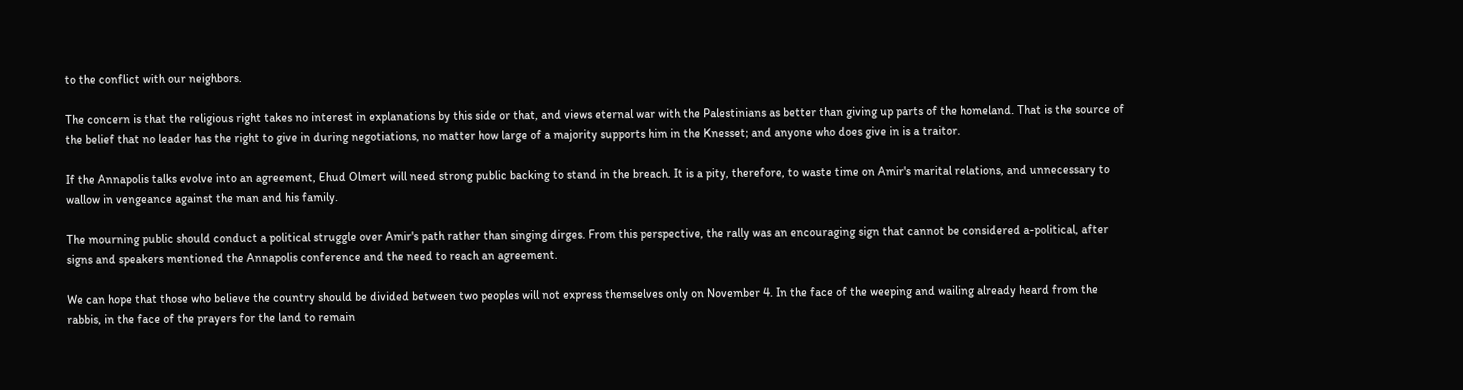to the conflict with our neighbors.

The concern is that the religious right takes no interest in explanations by this side or that, and views eternal war with the Palestinians as better than giving up parts of the homeland. That is the source of the belief that no leader has the right to give in during negotiations, no matter how large of a majority supports him in the Knesset; and anyone who does give in is a traitor.

If the Annapolis talks evolve into an agreement, Ehud Olmert will need strong public backing to stand in the breach. It is a pity, therefore, to waste time on Amir's marital relations, and unnecessary to wallow in vengeance against the man and his family.

The mourning public should conduct a political struggle over Amir's path rather than singing dirges. From this perspective, the rally was an encouraging sign that cannot be considered a-political, after signs and speakers mentioned the Annapolis conference and the need to reach an agreement.

We can hope that those who believe the country should be divided between two peoples will not express themselves only on November 4. In the face of the weeping and wailing already heard from the rabbis, in the face of the prayers for the land to remain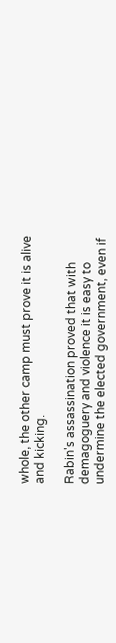whole, the other camp must prove it is alive and kicking.

Rabin's assassination proved that with demagoguery and violence it is easy to undermine the elected government, even if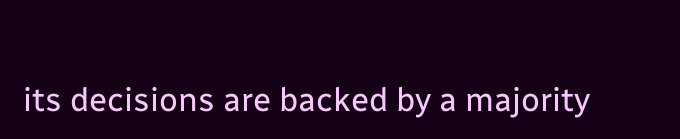its decisions are backed by a majority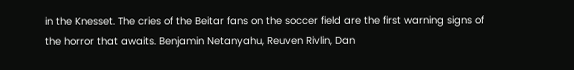in the Knesset. The cries of the Beitar fans on the soccer field are the first warning signs of the horror that awaits. Benjamin Netanyahu, Reuven Rivlin, Dan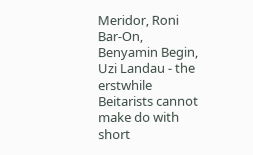Meridor, Roni Bar-On, Benyamin Begin, Uzi Landau - the erstwhile Beitarists cannot make do with short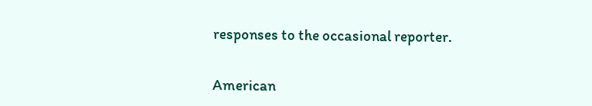responses to the occasional reporter.


American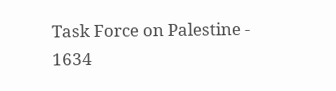Task Force on Palestine - 1634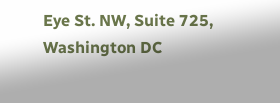Eye St. NW, Suite 725, Washington DC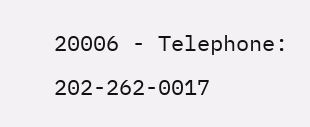20006 - Telephone: 202-262-0017